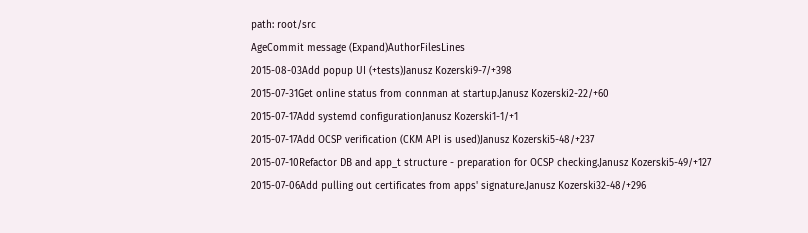path: root/src
AgeCommit message (Expand)AuthorFilesLines
2015-08-03Add popup UI (+tests)Janusz Kozerski9-7/+398
2015-07-31Get online status from connman at startup.Janusz Kozerski2-22/+60
2015-07-17Add systemd configurationJanusz Kozerski1-1/+1
2015-07-17Add OCSP verification (CKM API is used)Janusz Kozerski5-48/+237
2015-07-10Refactor DB and app_t structure - preparation for OCSP checking.Janusz Kozerski5-49/+127
2015-07-06Add pulling out certificates from apps' signature.Janusz Kozerski32-48/+296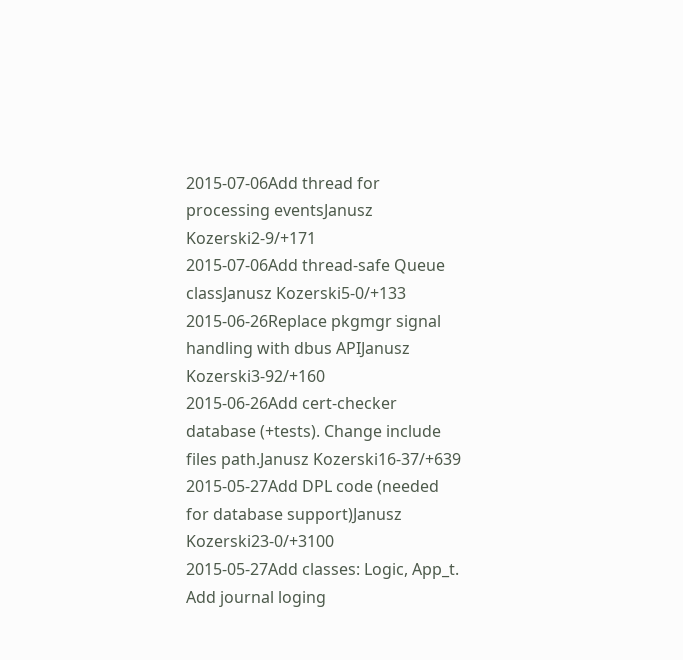2015-07-06Add thread for processing eventsJanusz Kozerski2-9/+171
2015-07-06Add thread-safe Queue classJanusz Kozerski5-0/+133
2015-06-26Replace pkgmgr signal handling with dbus APIJanusz Kozerski3-92/+160
2015-06-26Add cert-checker database (+tests). Change include files path.Janusz Kozerski16-37/+639
2015-05-27Add DPL code (needed for database support)Janusz Kozerski23-0/+3100
2015-05-27Add classes: Logic, App_t. Add journal loging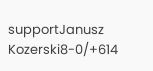supportJanusz Kozerski8-0/+614